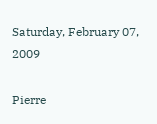Saturday, February 07, 2009

Pierre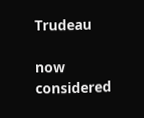Trudeau

now considered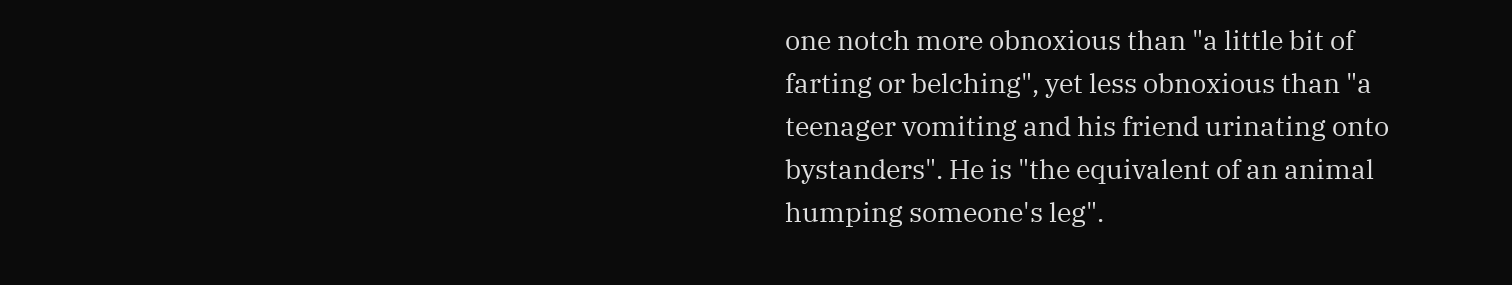one notch more obnoxious than "a little bit of farting or belching", yet less obnoxious than "a teenager vomiting and his friend urinating onto bystanders". He is "the equivalent of an animal humping someone's leg".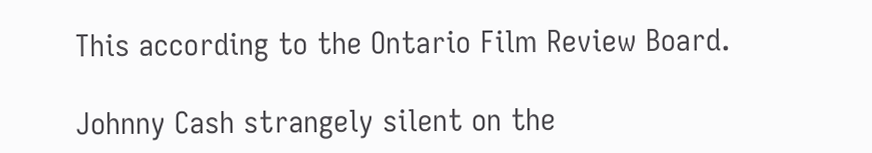This according to the Ontario Film Review Board.

Johnny Cash strangely silent on the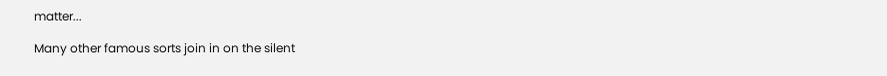matter...

Many other famous sorts join in on the silent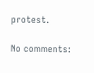protest.

No comments: